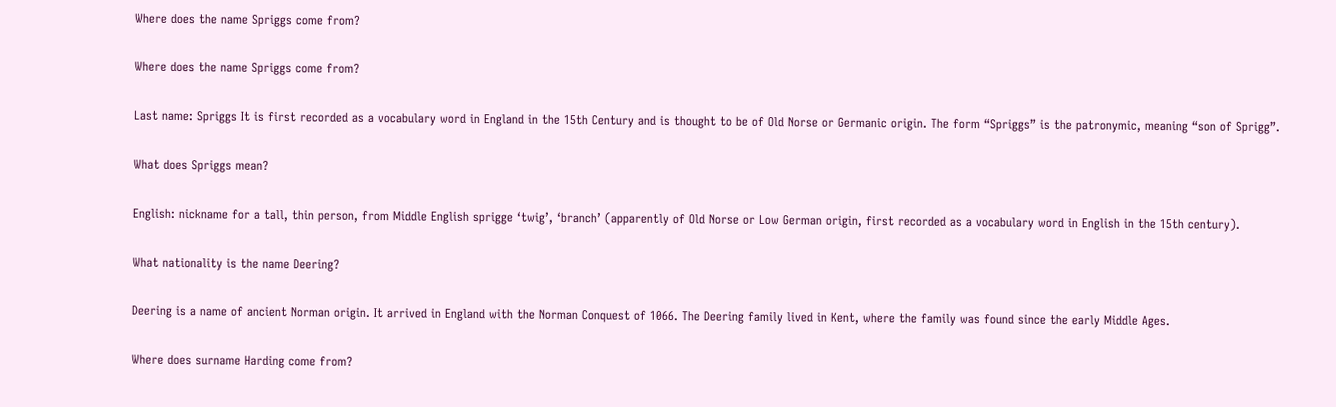Where does the name Spriggs come from?

Where does the name Spriggs come from?

Last name: Spriggs It is first recorded as a vocabulary word in England in the 15th Century and is thought to be of Old Norse or Germanic origin. The form “Spriggs” is the patronymic, meaning “son of Sprigg”.

What does Spriggs mean?

English: nickname for a tall, thin person, from Middle English sprigge ‘twig’, ‘branch’ (apparently of Old Norse or Low German origin, first recorded as a vocabulary word in English in the 15th century).

What nationality is the name Deering?

Deering is a name of ancient Norman origin. It arrived in England with the Norman Conquest of 1066. The Deering family lived in Kent, where the family was found since the early Middle Ages.

Where does surname Harding come from?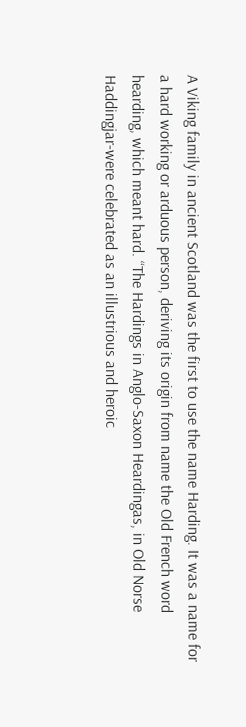A Viking family in ancient Scotland was the first to use the name Harding. It was a name for a hard working or arduous person, deriving its origin from name the Old French word hearding, which meant hard. “The Hardings in Anglo-Saxon Heardingas, in Old Norse Haddingjar-were celebrated as an illustrious and heroic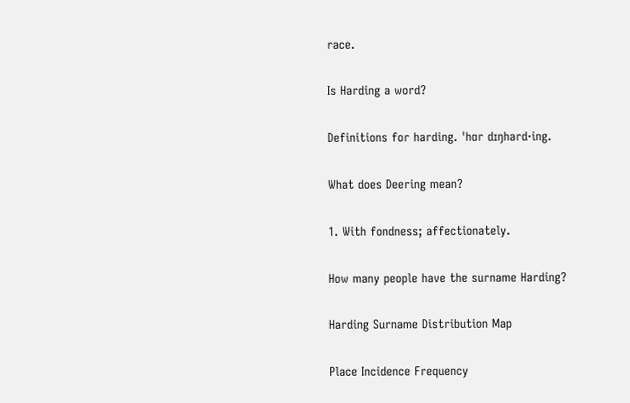race.

Is Harding a word?

Definitions for harding. ˈhɑr dɪŋhard·ing.

What does Deering mean?

1. With fondness; affectionately.

How many people have the surname Harding?

Harding Surname Distribution Map

Place Incidence Frequency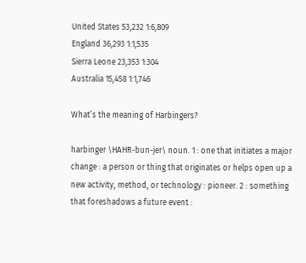United States 53,232 1:6,809
England 36,293 1:1,535
Sierra Leone 23,353 1:304
Australia 15,458 1:1,746

What’s the meaning of Harbingers?

harbinger \HAHR-bun-jer\ noun. 1 : one that initiates a major change : a person or thing that originates or helps open up a new activity, method, or technology : pioneer. 2 : something that foreshadows a future event :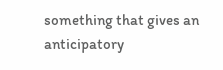something that gives an anticipatory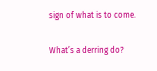sign of what is to come.

What’s a derring do?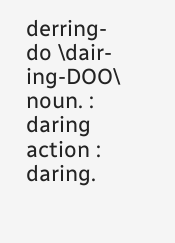derring-do \dair-ing-DOO\ noun. : daring action : daring.